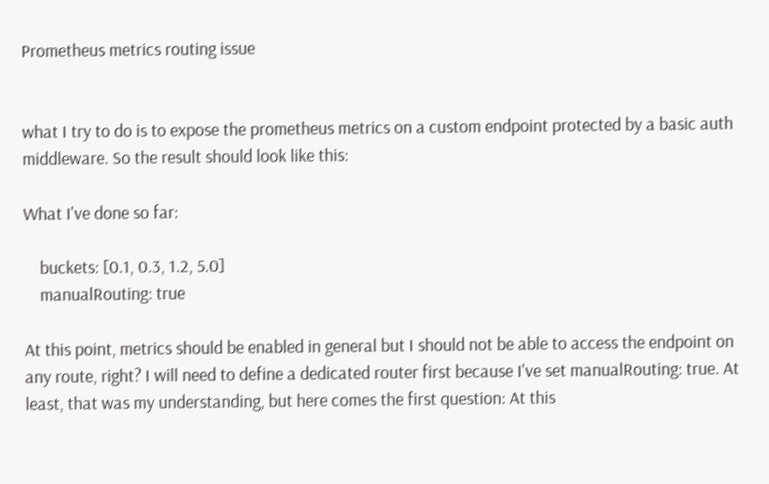Prometheus metrics routing issue


what I try to do is to expose the prometheus metrics on a custom endpoint protected by a basic auth middleware. So the result should look like this:

What I've done so far:

    buckets: [0.1, 0.3, 1.2, 5.0]
    manualRouting: true

At this point, metrics should be enabled in general but I should not be able to access the endpoint on any route, right? I will need to define a dedicated router first because I've set manualRouting: true. At least, that was my understanding, but here comes the first question: At this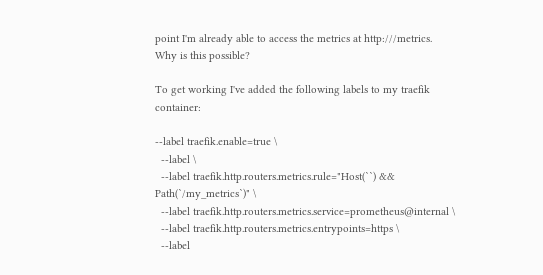point I'm already able to access the metrics at http:///metrics. Why is this possible?

To get working I've added the following labels to my traefik container:

--label traefik.enable=true \
  --label \
  --label traefik.http.routers.metrics.rule="Host(``) && Path(`/my_metrics`)" \
  --label traefik.http.routers.metrics.service=prometheus@internal \
  --label traefik.http.routers.metrics.entrypoints=https \
  --label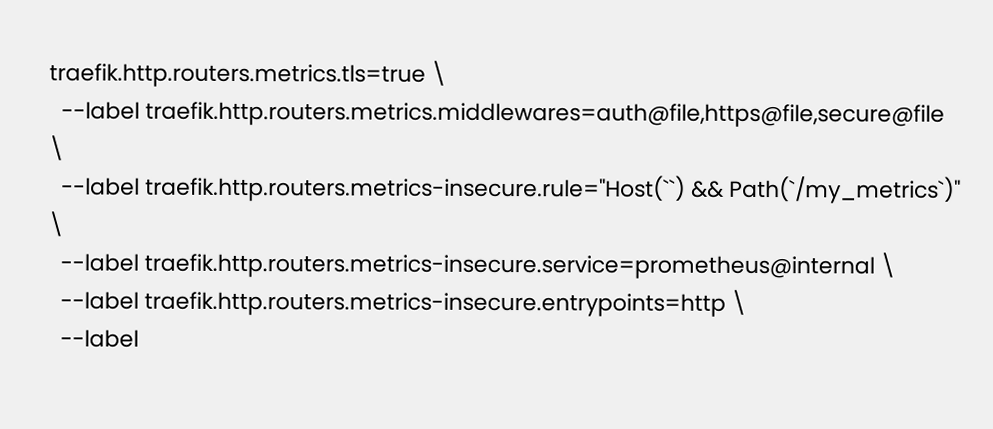traefik.http.routers.metrics.tls=true \
  --label traefik.http.routers.metrics.middlewares=auth@file,https@file,secure@file \
  --label traefik.http.routers.metrics-insecure.rule="Host(``) && Path(`/my_metrics`)" \
  --label traefik.http.routers.metrics-insecure.service=prometheus@internal \
  --label traefik.http.routers.metrics-insecure.entrypoints=http \
  --label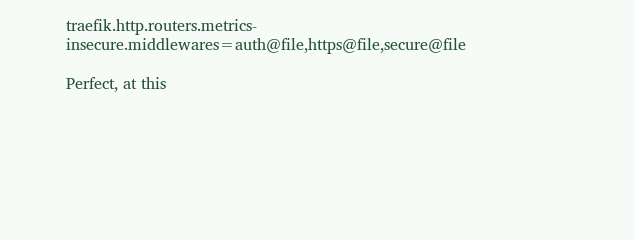traefik.http.routers.metrics-insecure.middlewares=auth@file,https@file,secure@file

Perfect, at this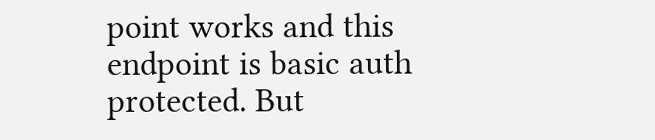point works and this endpoint is basic auth protected. But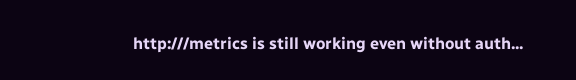http:///metrics is still working even without auth...